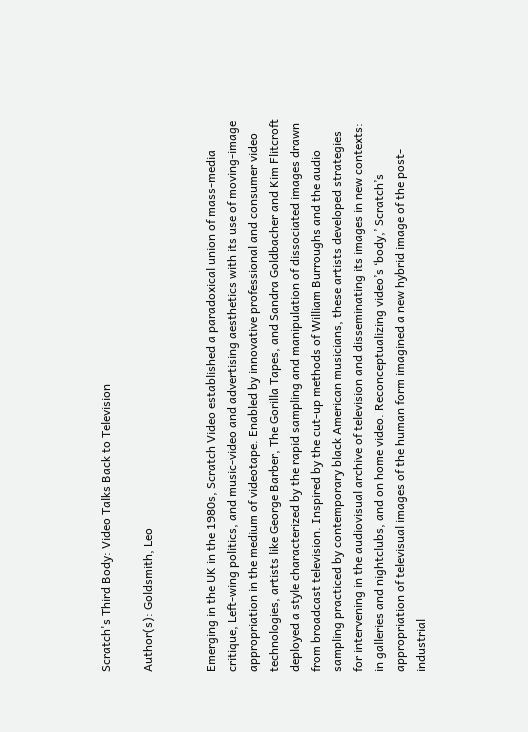Scratch's Third Body: Video Talks Back to Television

Author(s): Goldsmith, Leo


Emerging in the UK in the 1980s, Scratch Video established a paradoxical union of mass-media critique, Left-wing politics, and music-video and advertising aesthetics with its use of moving-image appropriation in the medium of videotape. Enabled by innovative professional and consumer video technologies, artists like George Barber, The Gorilla Tapes, and Sandra Goldbacher and Kim Flitcroft deployed a style characterized by the rapid sampling and manipulation of dissociated images drawn from broadcast television. Inspired by the cut-up methods of William Burroughs and the audio sampling practiced by contemporary black American musicians, these artists developed strategies for intervening in the audiovisual archive of television and disseminating its images in new contexts: in galleries and nightclubs, and on home video. Reconceptualizing video’s ‘body,’ Scratch’s appropriation of televisual images of the human form imagined a new hybrid image of the post-industrial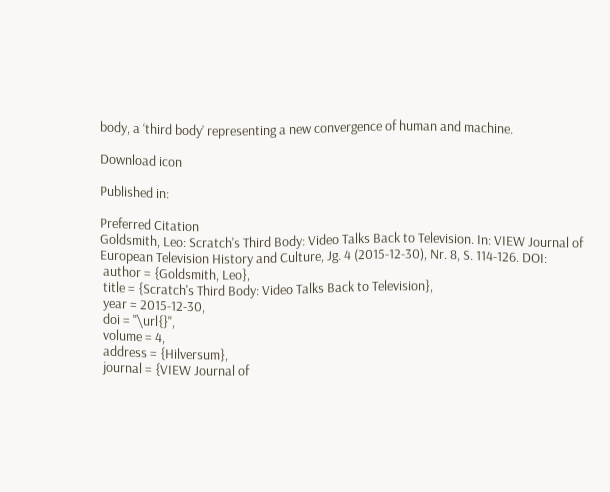body, a ‘third body’ representing a new convergence of human and machine.

Download icon

Published in:

Preferred Citation
Goldsmith, Leo: Scratch's Third Body: Video Talks Back to Television. In: VIEW Journal of European Television History and Culture, Jg. 4 (2015-12-30), Nr. 8, S. 114-126. DOI:
 author = {Goldsmith, Leo},
 title = {Scratch's Third Body: Video Talks Back to Television},
 year = 2015-12-30,
 doi = "\url{}",
 volume = 4,
 address = {Hilversum},
 journal = {VIEW Journal of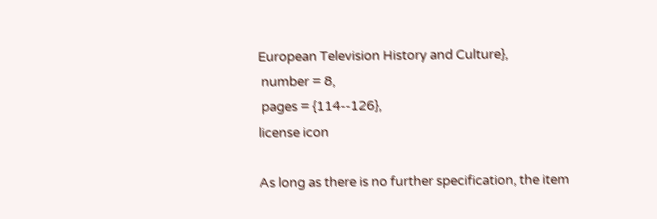European Television History and Culture},
 number = 8,
 pages = {114--126},
license icon

As long as there is no further specification, the item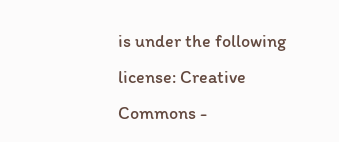is under the following license: Creative Commons -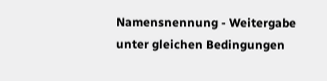Namensnennung - Weitergabe unter gleichen Bedingungen